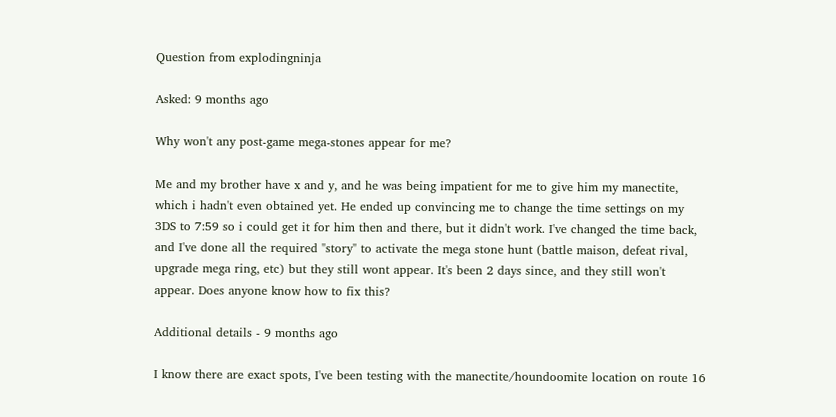Question from explodingninja

Asked: 9 months ago

Why won't any post-game mega-stones appear for me?

Me and my brother have x and y, and he was being impatient for me to give him my manectite, which i hadn't even obtained yet. He ended up convincing me to change the time settings on my 3DS to 7:59 so i could get it for him then and there, but it didn't work. I've changed the time back, and I've done all the required "story" to activate the mega stone hunt (battle maison, defeat rival, upgrade mega ring, etc) but they still wont appear. It's been 2 days since, and they still won't appear. Does anyone know how to fix this?

Additional details - 9 months ago

I know there are exact spots, I've been testing with the manectite/houndoomite location on route 16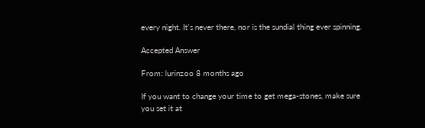every night. It's never there, nor is the sundial thing ever spinning.

Accepted Answer

From: lurinzoo 8 months ago

If you want to change your time to get mega-stones, make sure you set it at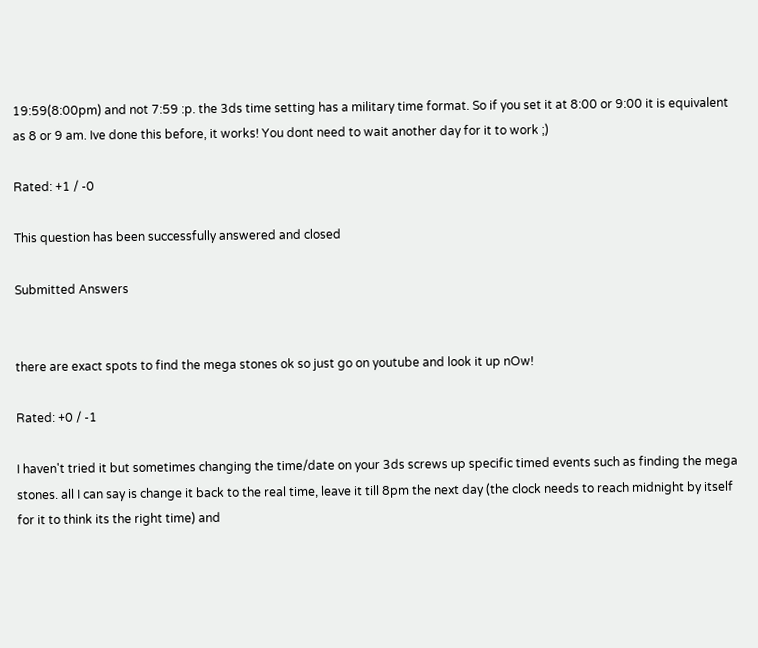19:59(8:00pm) and not 7:59 :p. the 3ds time setting has a military time format. So if you set it at 8:00 or 9:00 it is equivalent as 8 or 9 am. Ive done this before, it works! You dont need to wait another day for it to work ;)

Rated: +1 / -0

This question has been successfully answered and closed

Submitted Answers


there are exact spots to find the mega stones ok so just go on youtube and look it up nOw!

Rated: +0 / -1

I haven't tried it but sometimes changing the time/date on your 3ds screws up specific timed events such as finding the mega stones. all I can say is change it back to the real time, leave it till 8pm the next day (the clock needs to reach midnight by itself for it to think its the right time) and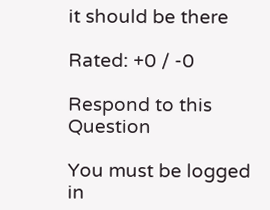it should be there

Rated: +0 / -0

Respond to this Question

You must be logged in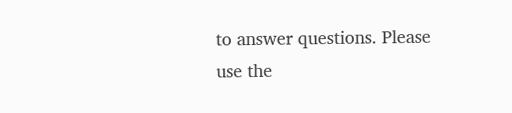to answer questions. Please use the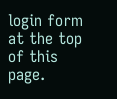login form at the top of this page.